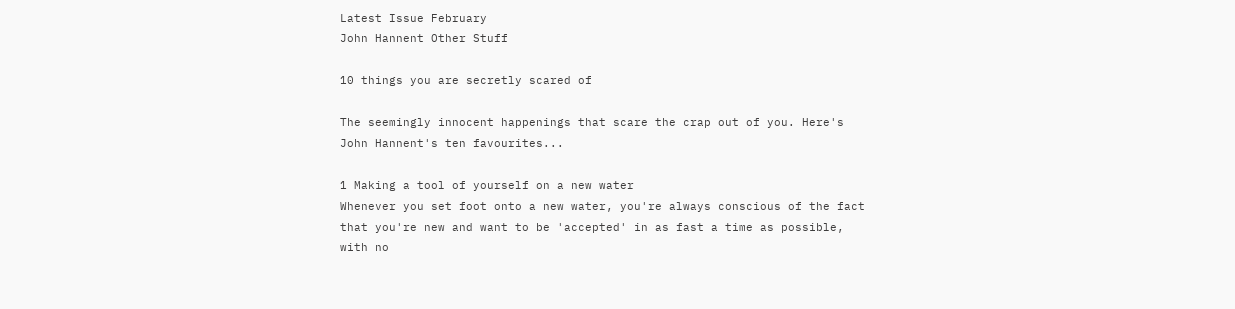Latest Issue February
John Hannent Other Stuff

10 things you are secretly scared of

The seemingly innocent happenings that scare the crap out of you. Here's John Hannent's ten favourites...

1 Making a tool of yourself on a new water
Whenever you set foot onto a new water, you're always conscious of the fact that you're new and want to be 'accepted' in as fast a time as possible, with no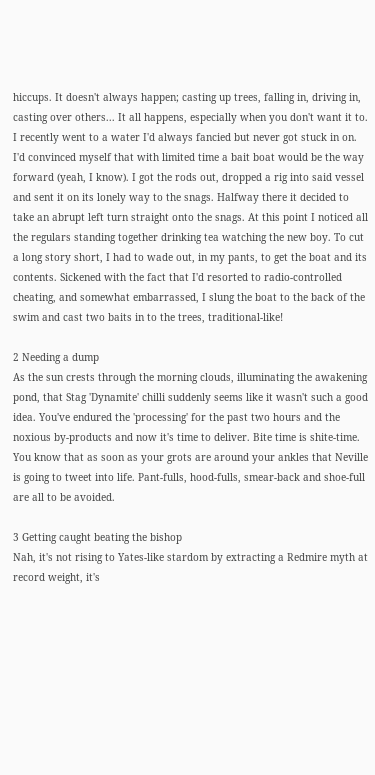hiccups. It doesn't always happen; casting up trees, falling in, driving in, casting over others... It all happens, especially when you don't want it to. I recently went to a water I'd always fancied but never got stuck in on. I'd convinced myself that with limited time a bait boat would be the way forward (yeah, I know). I got the rods out, dropped a rig into said vessel and sent it on its lonely way to the snags. Halfway there it decided to take an abrupt left turn straight onto the snags. At this point I noticed all the regulars standing together drinking tea watching the new boy. To cut a long story short, I had to wade out, in my pants, to get the boat and its contents. Sickened with the fact that I'd resorted to radio-controlled cheating, and somewhat embarrassed, I slung the boat to the back of the swim and cast two baits in to the trees, traditional-like!

2 Needing a dump
As the sun crests through the morning clouds, illuminating the awakening pond, that Stag 'Dynamite' chilli suddenly seems like it wasn't such a good idea. You've endured the 'processing' for the past two hours and the noxious by-products and now it's time to deliver. Bite time is shite-time. You know that as soon as your grots are around your ankles that Neville is going to tweet into life. Pant-fulls, hood-fulls, smear-back and shoe-full are all to be avoided.

3 Getting caught beating the bishop
Nah, it's not rising to Yates-like stardom by extracting a Redmire myth at record weight, it's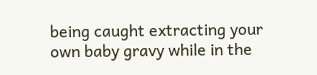being caught extracting your own baby gravy while in the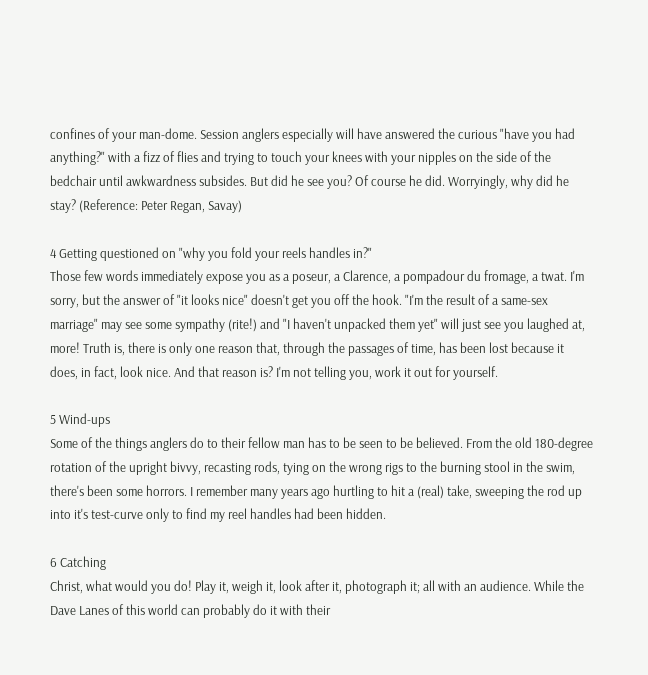confines of your man-dome. Session anglers especially will have answered the curious "have you had anything?" with a fizz of flies and trying to touch your knees with your nipples on the side of the bedchair until awkwardness subsides. But did he see you? Of course he did. Worryingly, why did he stay? (Reference: Peter Regan, Savay)

4 Getting questioned on "why you fold your reels handles in?"
Those few words immediately expose you as a poseur, a Clarence, a pompadour du fromage, a twat. I'm sorry, but the answer of "it looks nice" doesn't get you off the hook. "I'm the result of a same-sex marriage" may see some sympathy (rite!) and "I haven't unpacked them yet" will just see you laughed at, more! Truth is, there is only one reason that, through the passages of time, has been lost because it does, in fact, look nice. And that reason is? I'm not telling you, work it out for yourself.

5 Wind-ups
Some of the things anglers do to their fellow man has to be seen to be believed. From the old 180-degree rotation of the upright bivvy, recasting rods, tying on the wrong rigs to the burning stool in the swim, there's been some horrors. I remember many years ago hurtling to hit a (real) take, sweeping the rod up into it's test-curve only to find my reel handles had been hidden.

6 Catching
Christ, what would you do! Play it, weigh it, look after it, photograph it; all with an audience. While the Dave Lanes of this world can probably do it with their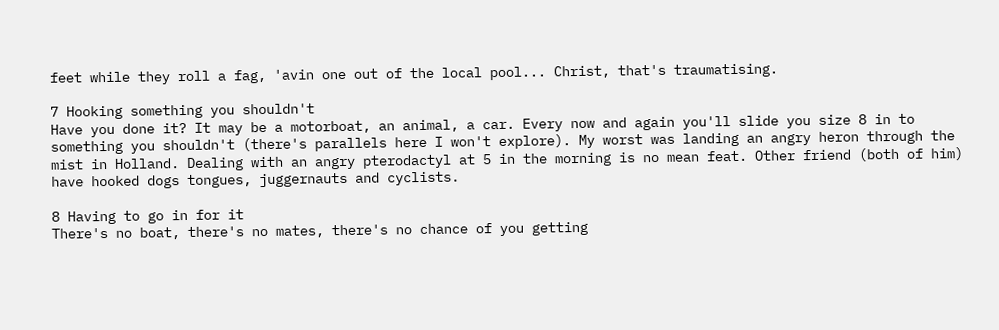feet while they roll a fag, 'avin one out of the local pool... Christ, that's traumatising.

7 Hooking something you shouldn't
Have you done it? It may be a motorboat, an animal, a car. Every now and again you'll slide you size 8 in to something you shouldn't (there's parallels here I won't explore). My worst was landing an angry heron through the mist in Holland. Dealing with an angry pterodactyl at 5 in the morning is no mean feat. Other friend (both of him) have hooked dogs tongues, juggernauts and cyclists.

8 Having to go in for it
There's no boat, there's no mates, there's no chance of you getting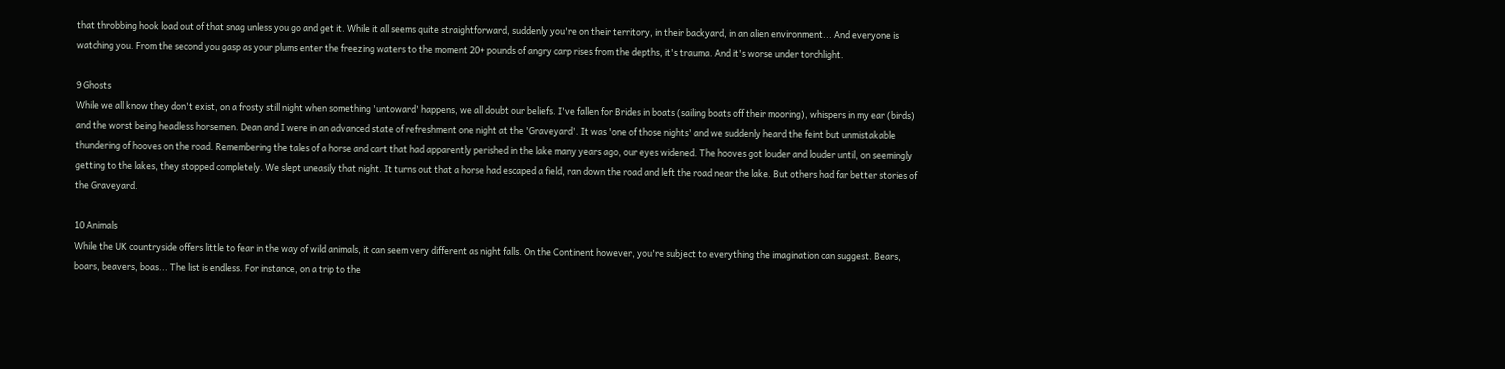that throbbing hook load out of that snag unless you go and get it. While it all seems quite straightforward, suddenly you're on their territory, in their backyard, in an alien environment... And everyone is watching you. From the second you gasp as your plums enter the freezing waters to the moment 20+ pounds of angry carp rises from the depths, it's trauma. And it's worse under torchlight.

9 Ghosts
While we all know they don't exist, on a frosty still night when something 'untoward' happens, we all doubt our beliefs. I've fallen for Brides in boats (sailing boats off their mooring), whispers in my ear (birds) and the worst being headless horsemen. Dean and I were in an advanced state of refreshment one night at the 'Graveyard'. It was 'one of those nights' and we suddenly heard the feint but unmistakable thundering of hooves on the road. Remembering the tales of a horse and cart that had apparently perished in the lake many years ago, our eyes widened. The hooves got louder and louder until, on seemingly getting to the lakes, they stopped completely. We slept uneasily that night. It turns out that a horse had escaped a field, ran down the road and left the road near the lake. But others had far better stories of the Graveyard.

10 Animals
While the UK countryside offers little to fear in the way of wild animals, it can seem very different as night falls. On the Continent however, you're subject to everything the imagination can suggest. Bears, boars, beavers, boas... The list is endless. For instance, on a trip to the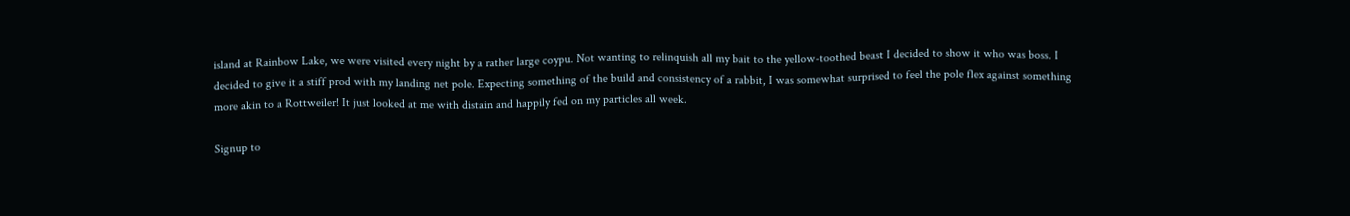island at Rainbow Lake, we were visited every night by a rather large coypu. Not wanting to relinquish all my bait to the yellow-toothed beast I decided to show it who was boss. I decided to give it a stiff prod with my landing net pole. Expecting something of the build and consistency of a rabbit, I was somewhat surprised to feel the pole flex against something more akin to a Rottweiler! It just looked at me with distain and happily fed on my particles all week.

Signup to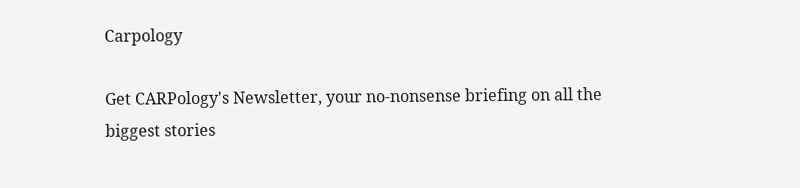Carpology

Get CARPology's Newsletter, your no-nonsense briefing on all the biggest stories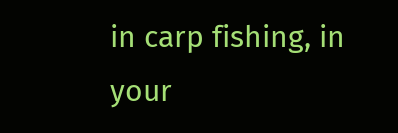in carp fishing, in your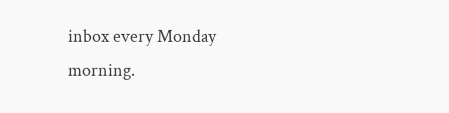inbox every Monday morning.